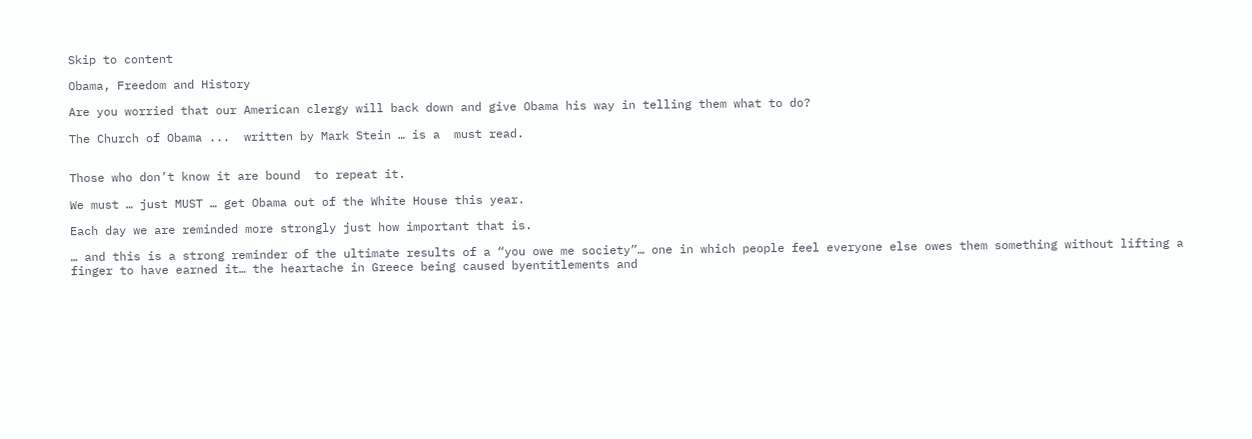Skip to content

Obama, Freedom and History

Are you worried that our American clergy will back down and give Obama his way in telling them what to do?

The Church of Obama ...  written by Mark Stein … is a  must read.


Those who don’t know it are bound  to repeat it.

We must … just MUST … get Obama out of the White House this year.

Each day we are reminded more strongly just how important that is.

… and this is a strong reminder of the ultimate results of a “you owe me society”… one in which people feel everyone else owes them something without lifting a finger to have earned it… the heartache in Greece being caused byentitlements and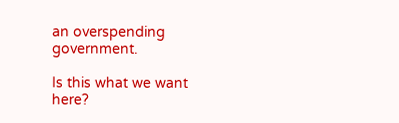an overspending government.

Is this what we want here?